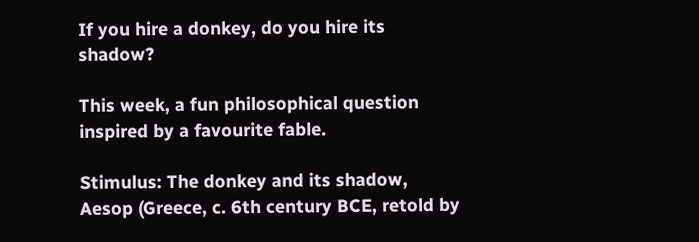If you hire a donkey, do you hire its shadow?

This week, a fun philosophical question inspired by a favourite fable.

Stimulus: The donkey and its shadow, Aesop (Greece, c. 6th century BCE, retold by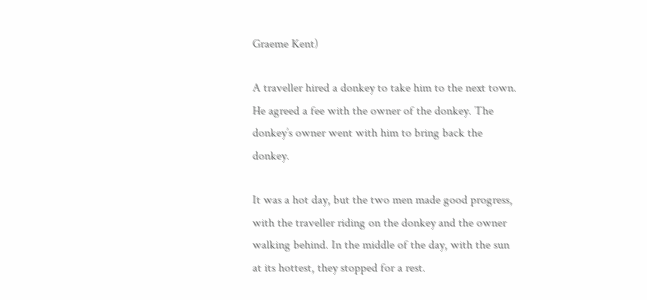Graeme Kent)

A traveller hired a donkey to take him to the next town. He agreed a fee with the owner of the donkey. The donkey’s owner went with him to bring back the donkey.

It was a hot day, but the two men made good progress, with the traveller riding on the donkey and the owner walking behind. In the middle of the day, with the sun at its hottest, they stopped for a rest.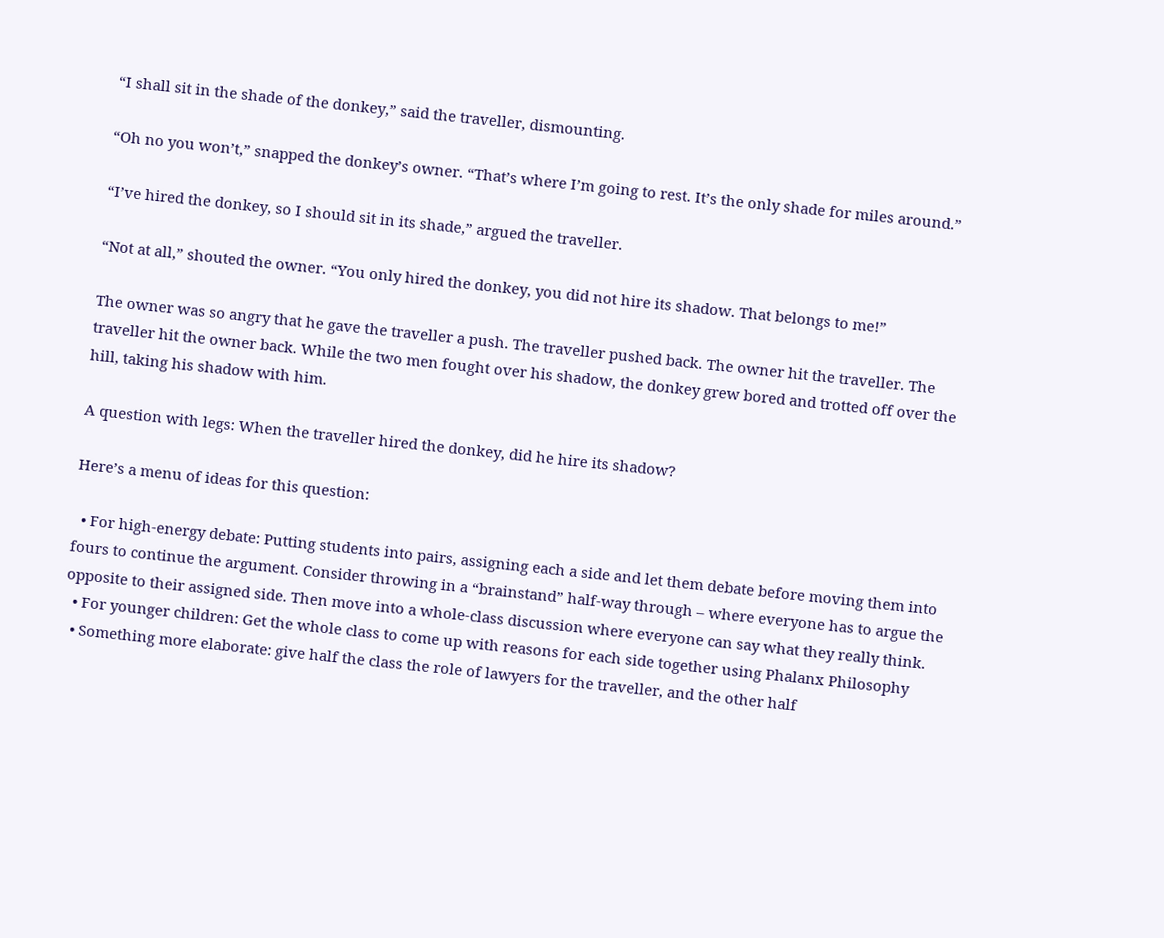“I shall sit in the shade of the donkey,” said the traveller, dismounting.

“Oh no you won’t,” snapped the donkey’s owner. “That’s where I’m going to rest. It’s the only shade for miles around.”

“I’ve hired the donkey, so I should sit in its shade,” argued the traveller.

“Not at all,” shouted the owner. “You only hired the donkey, you did not hire its shadow. That belongs to me!”

The owner was so angry that he gave the traveller a push. The traveller pushed back. The owner hit the traveller. The traveller hit the owner back. While the two men fought over his shadow, the donkey grew bored and trotted off over the hill, taking his shadow with him.

A question with legs: When the traveller hired the donkey, did he hire its shadow?

Here’s a menu of ideas for this question:

  • For high-energy debate: Putting students into pairs, assigning each a side and let them debate before moving them into fours to continue the argument. Consider throwing in a “brainstand” half-way through – where everyone has to argue the opposite to their assigned side. Then move into a whole-class discussion where everyone can say what they really think.
  • For younger children: Get the whole class to come up with reasons for each side together using Phalanx Philosophy
  • Something more elaborate: give half the class the role of lawyers for the traveller, and the other half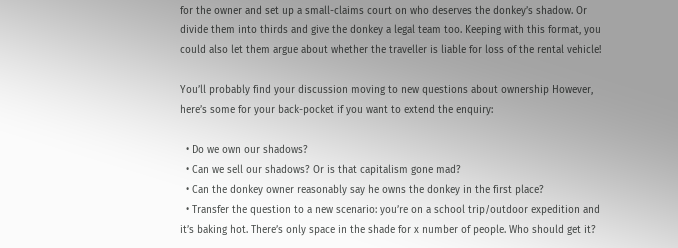for the owner and set up a small-claims court on who deserves the donkey’s shadow. Or divide them into thirds and give the donkey a legal team too. Keeping with this format, you could also let them argue about whether the traveller is liable for loss of the rental vehicle!

You’ll probably find your discussion moving to new questions about ownership However, here’s some for your back-pocket if you want to extend the enquiry:

  • Do we own our shadows?
  • Can we sell our shadows? Or is that capitalism gone mad?
  • Can the donkey owner reasonably say he owns the donkey in the first place?
  • Transfer the question to a new scenario: you’re on a school trip/outdoor expedition and it’s baking hot. There’s only space in the shade for x number of people. Who should get it?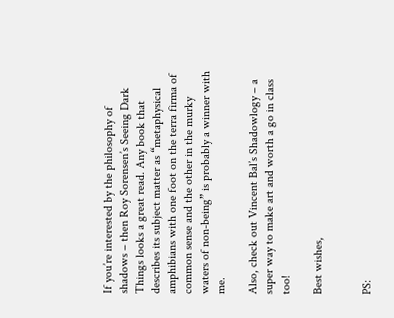If you’re interested by the philosophy of shadows – then Roy Sorensen’s Seeing Dark Things looks a great read. Any book that describes its subject matter as “metaphysical amphibians with one foot on the terra firma of common sense and the other in the murky waters of non-being” is probably a winner with me.

Also, check out Vincent Bal’s Shadowlogy – a super way to make art and worth a go in class too!

Best wishes,


PS: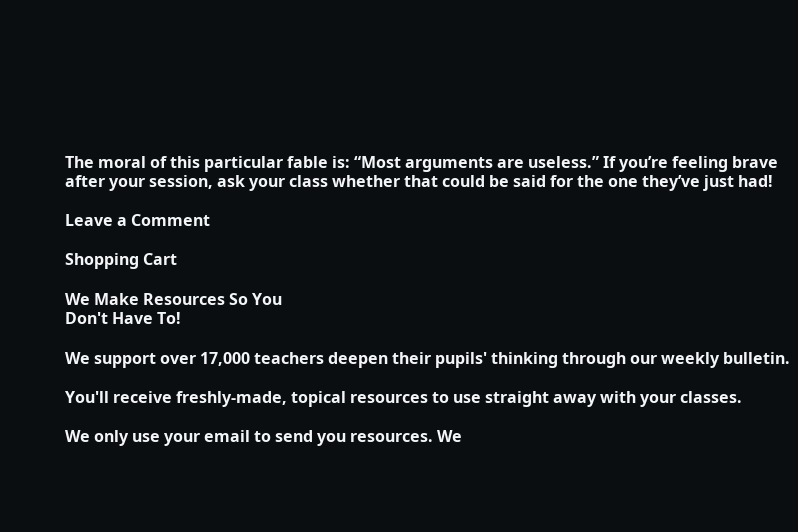The moral of this particular fable is: “Most arguments are useless.” If you’re feeling brave after your session, ask your class whether that could be said for the one they’ve just had!

Leave a Comment

Shopping Cart

We Make Resources So You
Don't Have To!

We support over 17,000 teachers deepen their pupils' thinking through our weekly bulletin.

You'll receive freshly-made, topical resources to use straight away with your classes.

We only use your email to send you resources. We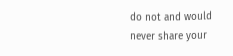do not and would never share your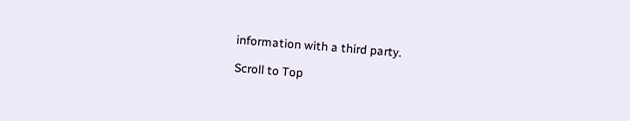information with a third party.

Scroll to Top